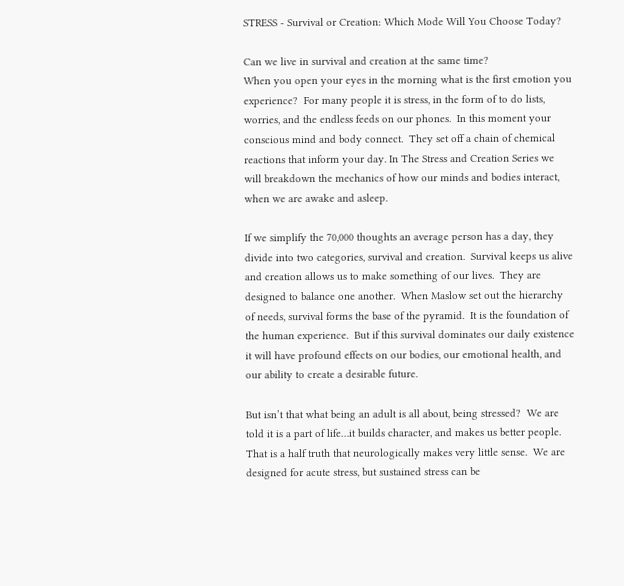STRESS - Survival or Creation: Which Mode Will You Choose Today?

Can we live in survival and creation at the same time?
When you open your eyes in the morning what is the first emotion you experience?  For many people it is stress, in the form of to do lists, worries, and the endless feeds on our phones.  In this moment your conscious mind and body connect.  They set off a chain of chemical reactions that inform your day. In The Stress and Creation Series we will breakdown the mechanics of how our minds and bodies interact, when we are awake and asleep.

If we simplify the 70,000 thoughts an average person has a day, they divide into two categories, survival and creation.  Survival keeps us alive and creation allows us to make something of our lives.  They are designed to balance one another.  When Maslow set out the hierarchy of needs, survival forms the base of the pyramid.  It is the foundation of the human experience.  But if this survival dominates our daily existence it will have profound effects on our bodies, our emotional health, and our ability to create a desirable future.

But isn’t that what being an adult is all about, being stressed?  We are told it is a part of life…it builds character, and makes us better people.  That is a half truth that neurologically makes very little sense.  We are designed for acute stress, but sustained stress can be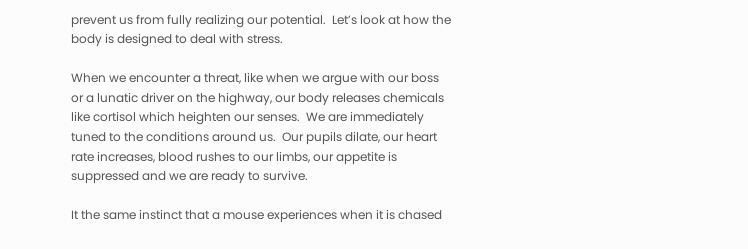prevent us from fully realizing our potential.  Let’s look at how the body is designed to deal with stress.

When we encounter a threat, like when we argue with our boss or a lunatic driver on the highway, our body releases chemicals like cortisol which heighten our senses.  We are immediately tuned to the conditions around us.  Our pupils dilate, our heart rate increases, blood rushes to our limbs, our appetite is suppressed and we are ready to survive.

It the same instinct that a mouse experiences when it is chased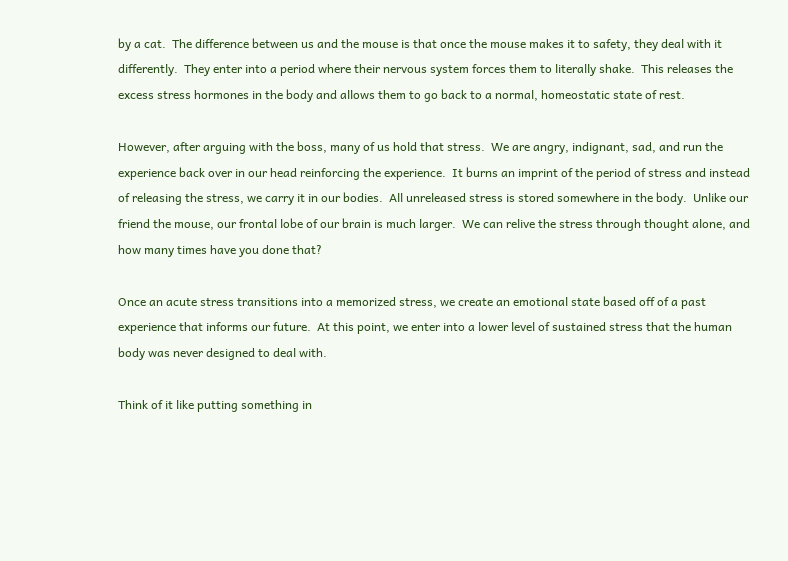by a cat.  The difference between us and the mouse is that once the mouse makes it to safety, they deal with it differently.  They enter into a period where their nervous system forces them to literally shake.  This releases the excess stress hormones in the body and allows them to go back to a normal, homeostatic state of rest.

However, after arguing with the boss, many of us hold that stress.  We are angry, indignant, sad, and run the experience back over in our head reinforcing the experience.  It burns an imprint of the period of stress and instead of releasing the stress, we carry it in our bodies.  All unreleased stress is stored somewhere in the body.  Unlike our friend the mouse, our frontal lobe of our brain is much larger.  We can relive the stress through thought alone, and how many times have you done that?

Once an acute stress transitions into a memorized stress, we create an emotional state based off of a past experience that informs our future.  At this point, we enter into a lower level of sustained stress that the human body was never designed to deal with.

Think of it like putting something in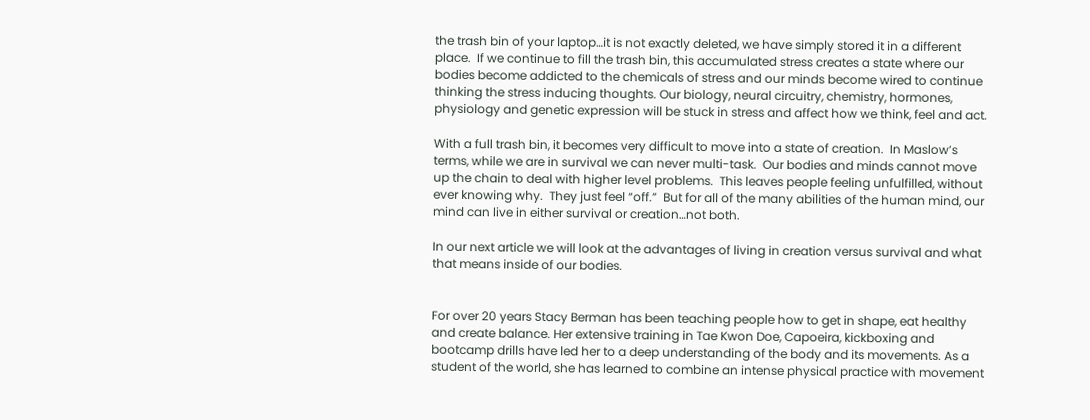the trash bin of your laptop…it is not exactly deleted, we have simply stored it in a different place.  If we continue to fill the trash bin, this accumulated stress creates a state where our bodies become addicted to the chemicals of stress and our minds become wired to continue thinking the stress inducing thoughts. Our biology, neural circuitry, chemistry, hormones, physiology and genetic expression will be stuck in stress and affect how we think, feel and act.

With a full trash bin, it becomes very difficult to move into a state of creation.  In Maslow’s terms, while we are in survival we can never multi-task.  Our bodies and minds cannot move up the chain to deal with higher level problems.  This leaves people feeling unfulfilled, without ever knowing why.  They just feel “off.”  But for all of the many abilities of the human mind, our mind can live in either survival or creation…not both.

In our next article we will look at the advantages of living in creation versus survival and what that means inside of our bodies.


For over 20 years Stacy Berman has been teaching people how to get in shape, eat healthy and create balance. Her extensive training in Tae Kwon Doe, Capoeira, kickboxing and bootcamp drills have led her to a deep understanding of the body and its movements. As a student of the world, she has learned to combine an intense physical practice with movement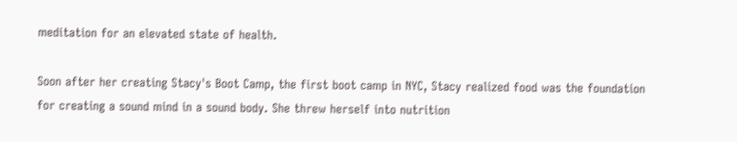meditation for an elevated state of health.

Soon after her creating Stacy's Boot Camp, the first boot camp in NYC, Stacy realized food was the foundation for creating a sound mind in a sound body. She threw herself into nutrition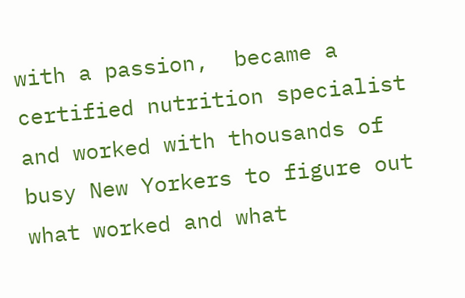with a passion,  became a certified nutrition specialist and worked with thousands of busy New Yorkers to figure out what worked and what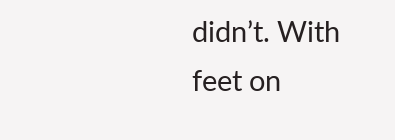didn’t. With feet on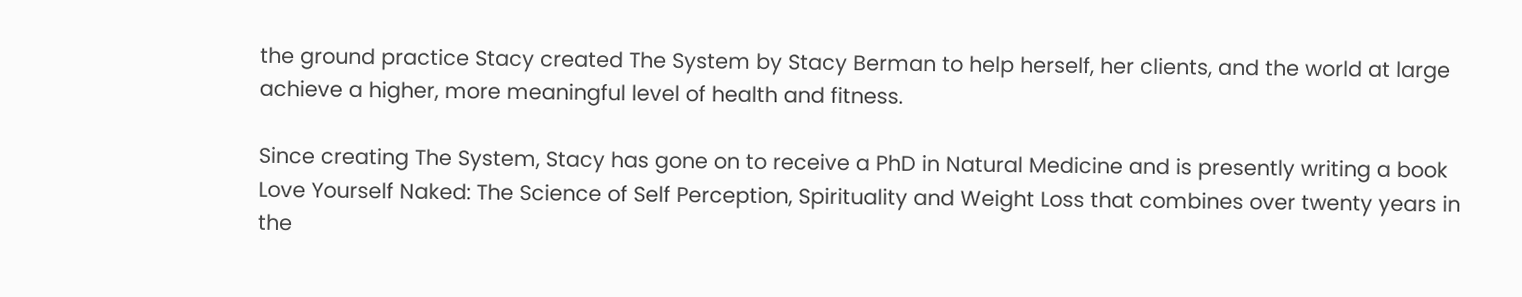the ground practice Stacy created The System by Stacy Berman to help herself, her clients, and the world at large achieve a higher, more meaningful level of health and fitness.

Since creating The System, Stacy has gone on to receive a PhD in Natural Medicine and is presently writing a book Love Yourself Naked: The Science of Self Perception, Spirituality and Weight Loss that combines over twenty years in the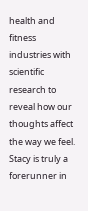health and fitness industries with scientific research to reveal how our thoughts affect the way we feel. Stacy is truly a forerunner in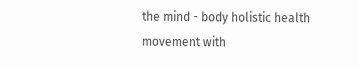the mind - body holistic health movement with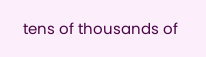tens of thousands of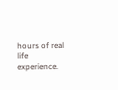hours of real life experience.